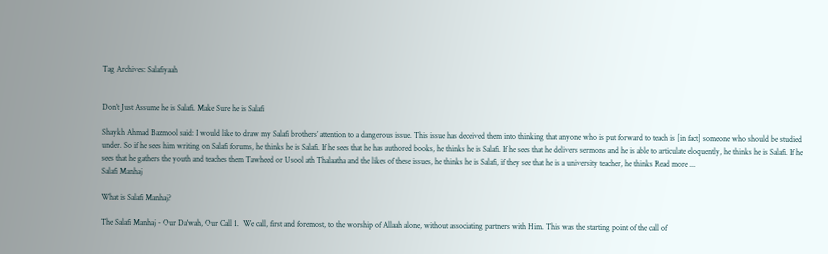Tag Archives: Salafiyaah


Don’t Just Assume he is Salafi. Make Sure he is Salafi

Shaykh Ahmad Bazmool said: I would like to draw my Salafi brothers’ attention to a dangerous issue. This issue has deceived them into thinking that anyone who is put forward to teach is [in fact] someone who should be studied under. So if he sees him writing on Salafi forums, he thinks he is Salafi. If he sees that he has authored books, he thinks he is Salafi. If he sees that he delivers sermons and he is able to articulate eloquently, he thinks he is Salafi. If he sees that he gathers the youth and teaches them Tawheed or Usool ath Thalaatha and the likes of these issues, he thinks he is Salafi, if they see that he is a university teacher, he thinks Read more ...
Salafi Manhaj

What is Salafi Manhaj?

The Salafi Manhaj - Our Da'wah, Our Call 1.  We call, first and foremost, to the worship of Allaah alone, without associating partners with Him. This was the starting point of the call of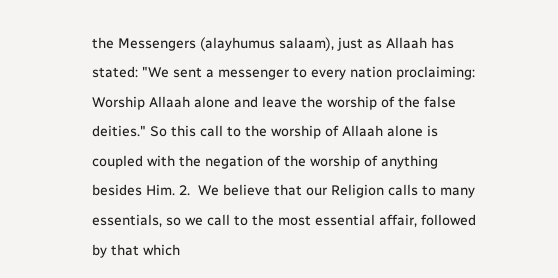the Messengers (alayhumus salaam), just as Allaah has stated: "We sent a messenger to every nation proclaiming: Worship Allaah alone and leave the worship of the false deities." So this call to the worship of Allaah alone is coupled with the negation of the worship of anything besides Him. 2.  We believe that our Religion calls to many essentials, so we call to the most essential affair, followed by that which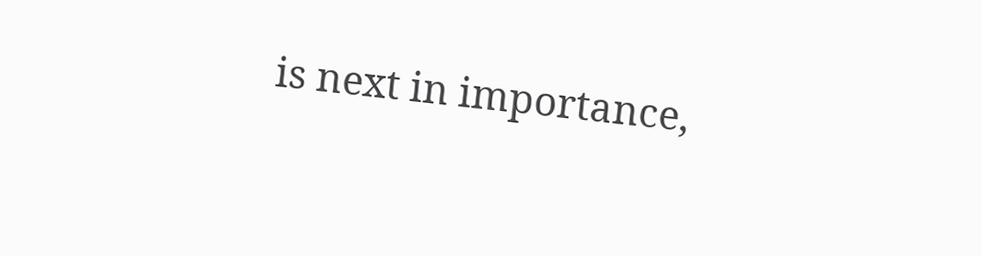is next in importance,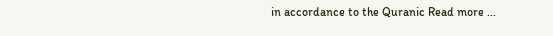in accordance to the Quranic Read more ...